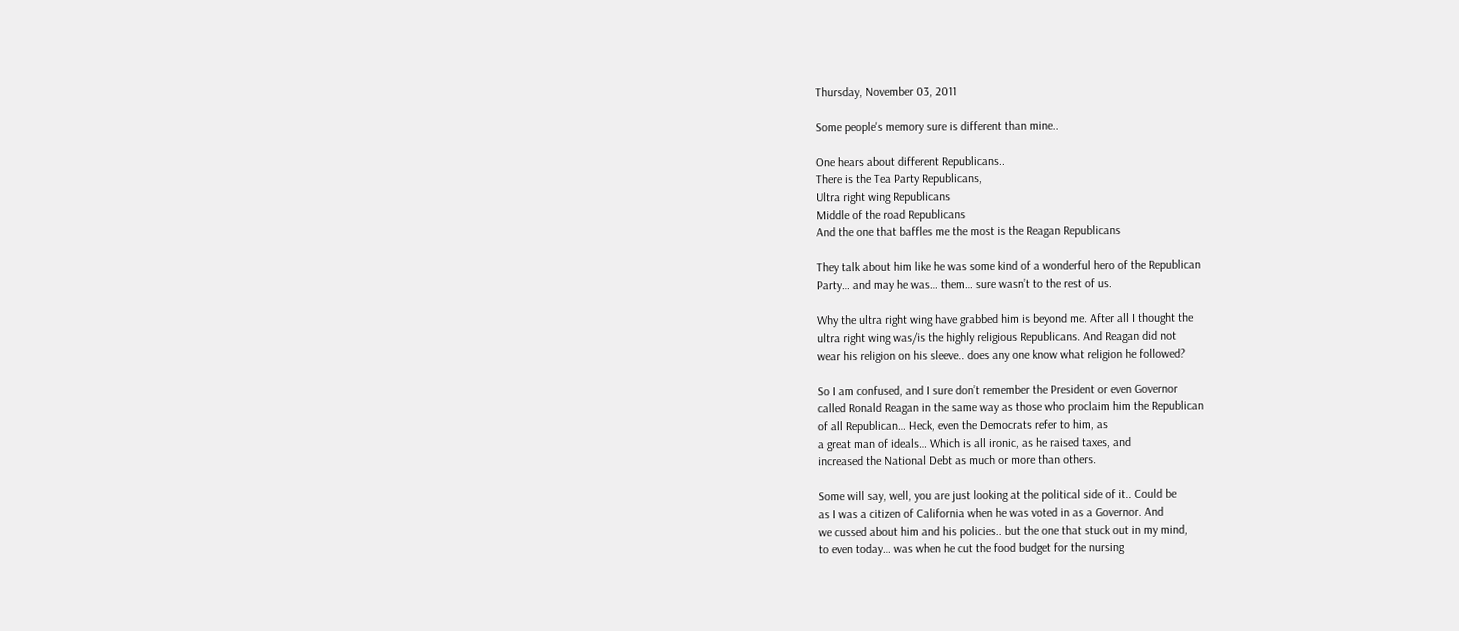Thursday, November 03, 2011

Some people's memory sure is different than mine..

One hears about different Republicans..
There is the Tea Party Republicans,
Ultra right wing Republicans
Middle of the road Republicans
And the one that baffles me the most is the Reagan Republicans

They talk about him like he was some kind of a wonderful hero of the Republican
Party… and may he was… them… sure wasn’t to the rest of us.

Why the ultra right wing have grabbed him is beyond me. After all I thought the
ultra right wing was/is the highly religious Republicans. And Reagan did not
wear his religion on his sleeve.. does any one know what religion he followed?

So I am confused, and I sure don’t remember the President or even Governor
called Ronald Reagan in the same way as those who proclaim him the Republican
of all Republican… Heck, even the Democrats refer to him, as
a great man of ideals… Which is all ironic, as he raised taxes, and
increased the National Debt as much or more than others.

Some will say, well, you are just looking at the political side of it.. Could be
as I was a citizen of California when he was voted in as a Governor. And
we cussed about him and his policies.. but the one that stuck out in my mind,
to even today… was when he cut the food budget for the nursing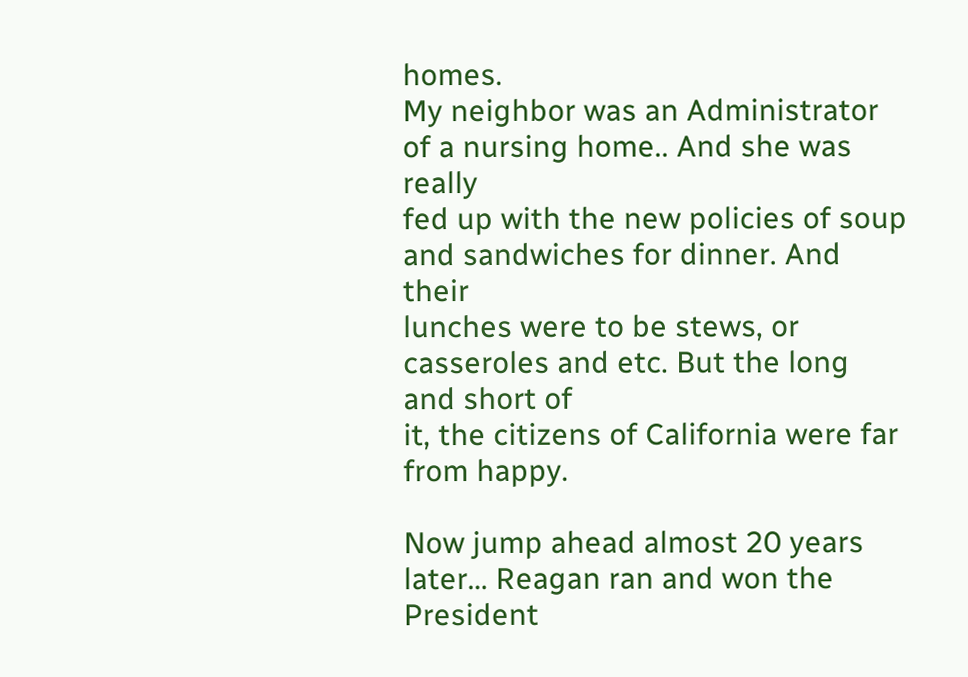homes.
My neighbor was an Administrator of a nursing home.. And she was really
fed up with the new policies of soup and sandwiches for dinner. And their
lunches were to be stews, or casseroles and etc. But the long and short of
it, the citizens of California were far from happy.

Now jump ahead almost 20 years later… Reagan ran and won the President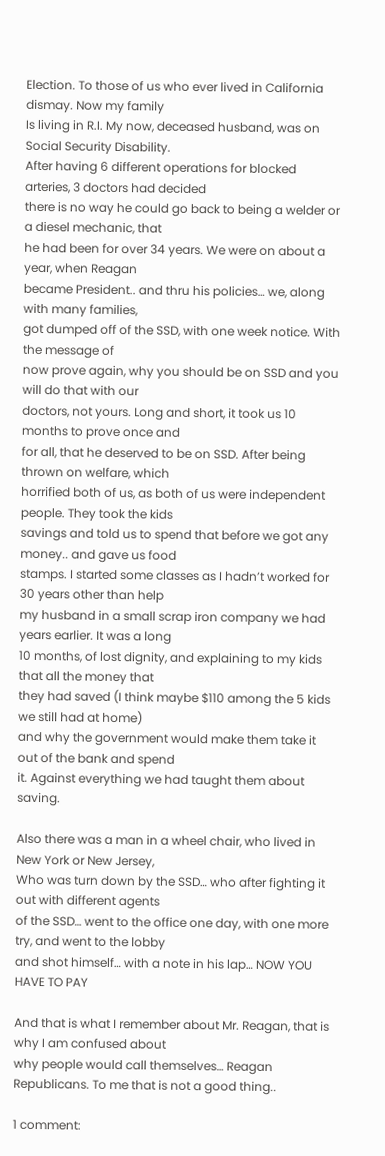Election. To those of us who ever lived in California dismay. Now my family
Is living in R.I. My now, deceased husband, was on Social Security Disability.
After having 6 different operations for blocked arteries, 3 doctors had decided
there is no way he could go back to being a welder or a diesel mechanic, that
he had been for over 34 years. We were on about a year, when Reagan
became President.. and thru his policies… we, along with many families,
got dumped off of the SSD, with one week notice. With the message of
now prove again, why you should be on SSD and you will do that with our
doctors, not yours. Long and short, it took us 10 months to prove once and
for all, that he deserved to be on SSD. After being thrown on welfare, which
horrified both of us, as both of us were independent people. They took the kids
savings and told us to spend that before we got any money.. and gave us food
stamps. I started some classes as I hadn’t worked for 30 years other than help
my husband in a small scrap iron company we had years earlier. It was a long
10 months, of lost dignity, and explaining to my kids that all the money that
they had saved (I think maybe $110 among the 5 kids we still had at home)
and why the government would make them take it out of the bank and spend
it. Against everything we had taught them about saving.

Also there was a man in a wheel chair, who lived in New York or New Jersey,
Who was turn down by the SSD… who after fighting it out with different agents
of the SSD… went to the office one day, with one more try, and went to the lobby
and shot himself… with a note in his lap… NOW YOU HAVE TO PAY

And that is what I remember about Mr. Reagan, that is why I am confused about
why people would call themselves… Reagan Republicans. To me that is not a good thing..

1 comment: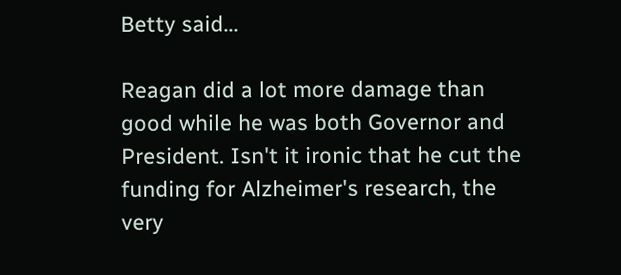Betty said...

Reagan did a lot more damage than good while he was both Governor and President. Isn't it ironic that he cut the funding for Alzheimer's research, the very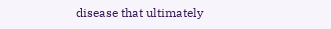disease that ultimately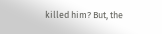killed him? But, the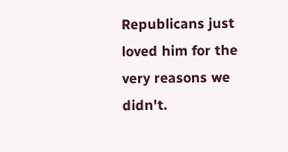Republicans just loved him for the very reasons we didn't.